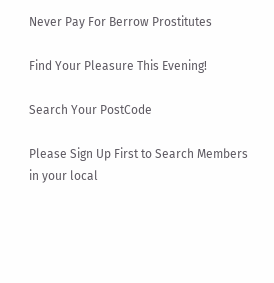Never Pay For Berrow Prostitutes

Find Your Pleasure This Evening!

Search Your PostCode

Please Sign Up First to Search Members in your local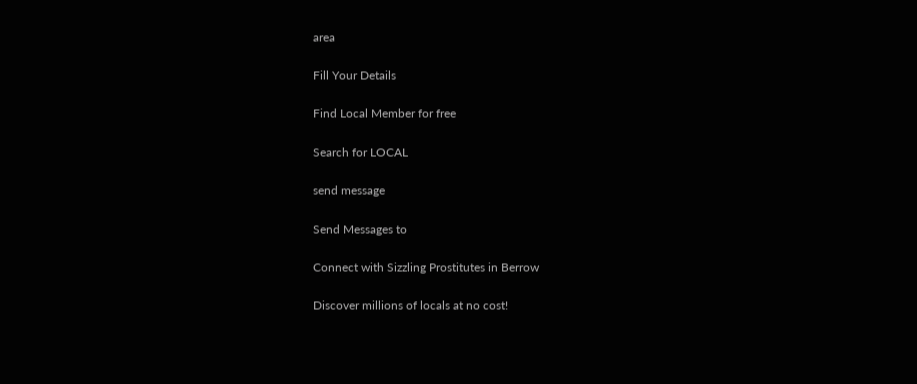area

Fill Your Details

Find Local Member for free

Search for LOCAL

send message

Send Messages to

Connect with Sizzling Prostitutes in Berrow

Discover millions of locals at no cost!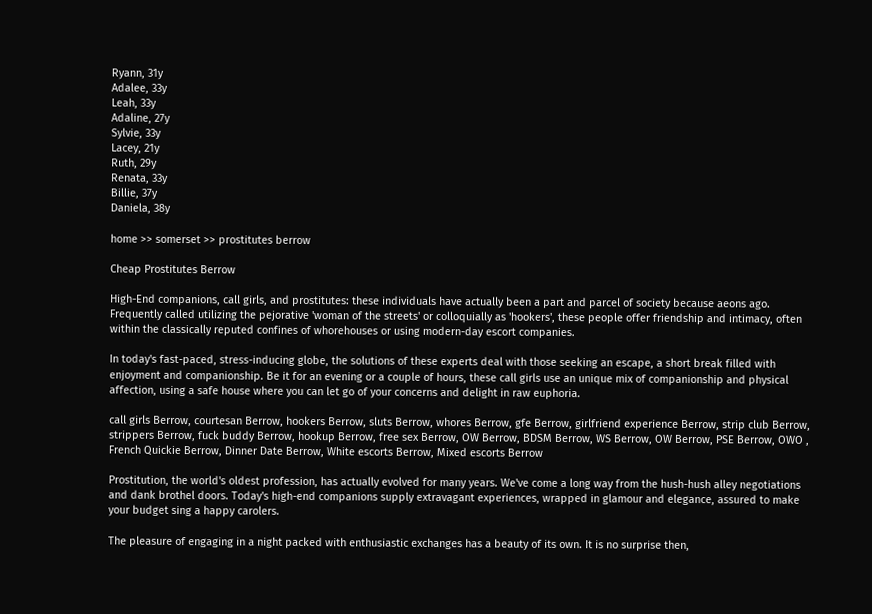Ryann, 31y
Adalee, 33y
Leah, 33y
Adaline, 27y
Sylvie, 33y
Lacey, 21y
Ruth, 29y
Renata, 33y
Billie, 37y
Daniela, 38y

home >> somerset >> prostitutes berrow

Cheap Prostitutes Berrow

High-End companions, call girls, and prostitutes: these individuals have actually been a part and parcel of society because aeons ago. Frequently called utilizing the pejorative 'woman of the streets' or colloquially as 'hookers', these people offer friendship and intimacy, often within the classically reputed confines of whorehouses or using modern-day escort companies.

In today's fast-paced, stress-inducing globe, the solutions of these experts deal with those seeking an escape, a short break filled with enjoyment and companionship. Be it for an evening or a couple of hours, these call girls use an unique mix of companionship and physical affection, using a safe house where you can let go of your concerns and delight in raw euphoria.

call girls Berrow, courtesan Berrow, hookers Berrow, sluts Berrow, whores Berrow, gfe Berrow, girlfriend experience Berrow, strip club Berrow, strippers Berrow, fuck buddy Berrow, hookup Berrow, free sex Berrow, OW Berrow, BDSM Berrow, WS Berrow, OW Berrow, PSE Berrow, OWO , French Quickie Berrow, Dinner Date Berrow, White escorts Berrow, Mixed escorts Berrow

Prostitution, the world's oldest profession, has actually evolved for many years. We've come a long way from the hush-hush alley negotiations and dank brothel doors. Today's high-end companions supply extravagant experiences, wrapped in glamour and elegance, assured to make your budget sing a happy carolers.

The pleasure of engaging in a night packed with enthusiastic exchanges has a beauty of its own. It is no surprise then,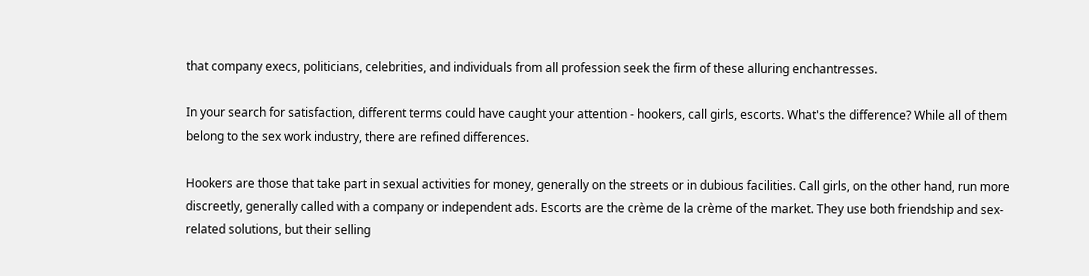that company execs, politicians, celebrities, and individuals from all profession seek the firm of these alluring enchantresses.

In your search for satisfaction, different terms could have caught your attention - hookers, call girls, escorts. What's the difference? While all of them belong to the sex work industry, there are refined differences.

Hookers are those that take part in sexual activities for money, generally on the streets or in dubious facilities. Call girls, on the other hand, run more discreetly, generally called with a company or independent ads. Escorts are the crème de la crème of the market. They use both friendship and sex-related solutions, but their selling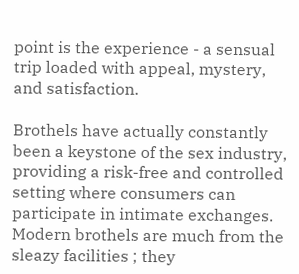point is the experience - a sensual trip loaded with appeal, mystery, and satisfaction.

Brothels have actually constantly been a keystone of the sex industry, providing a risk-free and controlled setting where consumers can participate in intimate exchanges. Modern brothels are much from the sleazy facilities ; they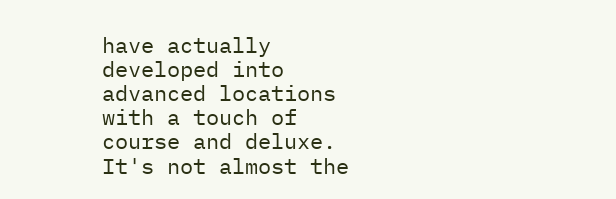have actually developed into advanced locations with a touch of course and deluxe. It's not almost the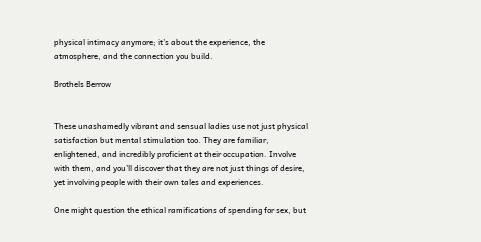physical intimacy anymore; it's about the experience, the atmosphere, and the connection you build.

Brothels Berrow


These unashamedly vibrant and sensual ladies use not just physical satisfaction but mental stimulation too. They are familiar, enlightened, and incredibly proficient at their occupation. Involve with them, and you'll discover that they are not just things of desire, yet involving people with their own tales and experiences.

One might question the ethical ramifications of spending for sex, but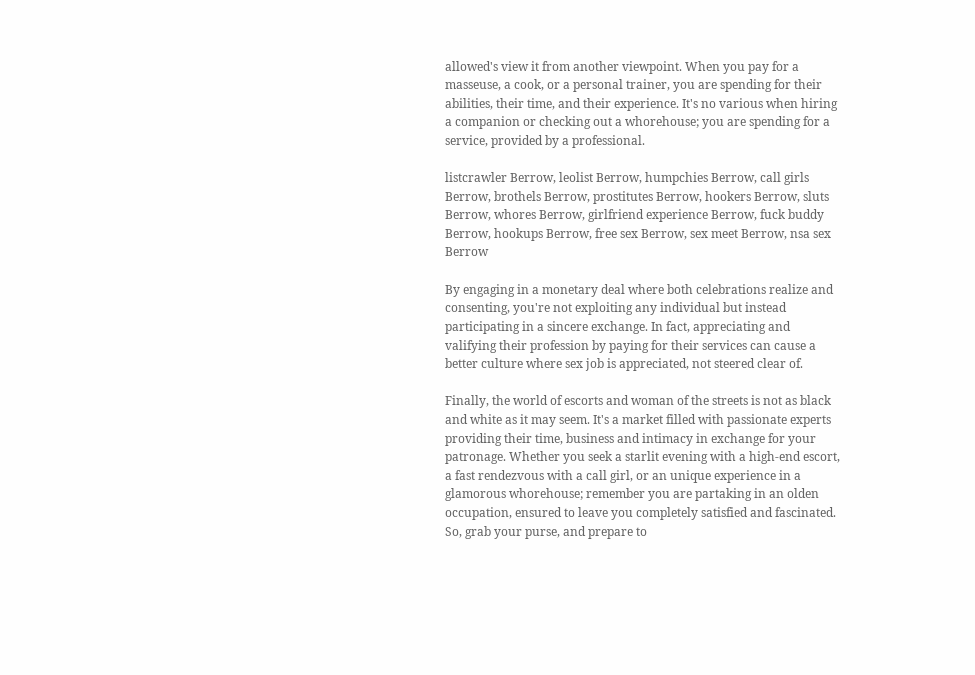allowed's view it from another viewpoint. When you pay for a masseuse, a cook, or a personal trainer, you are spending for their abilities, their time, and their experience. It's no various when hiring a companion or checking out a whorehouse; you are spending for a service, provided by a professional.

listcrawler Berrow, leolist Berrow, humpchies Berrow, call girls Berrow, brothels Berrow, prostitutes Berrow, hookers Berrow, sluts Berrow, whores Berrow, girlfriend experience Berrow, fuck buddy Berrow, hookups Berrow, free sex Berrow, sex meet Berrow, nsa sex Berrow

By engaging in a monetary deal where both celebrations realize and consenting, you're not exploiting any individual but instead participating in a sincere exchange. In fact, appreciating and valifying their profession by paying for their services can cause a better culture where sex job is appreciated, not steered clear of.

Finally, the world of escorts and woman of the streets is not as black and white as it may seem. It's a market filled with passionate experts providing their time, business and intimacy in exchange for your patronage. Whether you seek a starlit evening with a high-end escort, a fast rendezvous with a call girl, or an unique experience in a glamorous whorehouse; remember you are partaking in an olden occupation, ensured to leave you completely satisfied and fascinated. So, grab your purse, and prepare to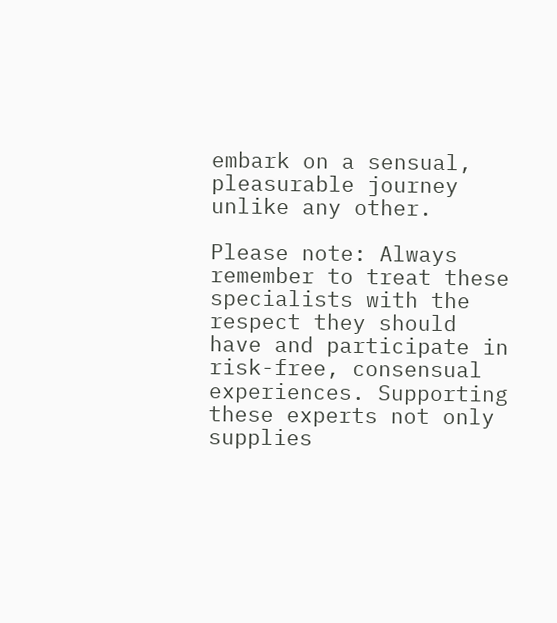embark on a sensual, pleasurable journey unlike any other.

Please note: Always remember to treat these specialists with the respect they should have and participate in risk-free, consensual experiences. Supporting these experts not only supplies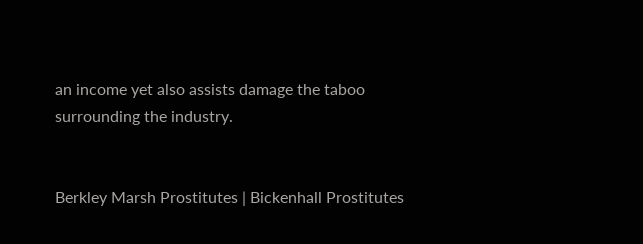an income yet also assists damage the taboo surrounding the industry.


Berkley Marsh Prostitutes | Bickenhall Prostitutes